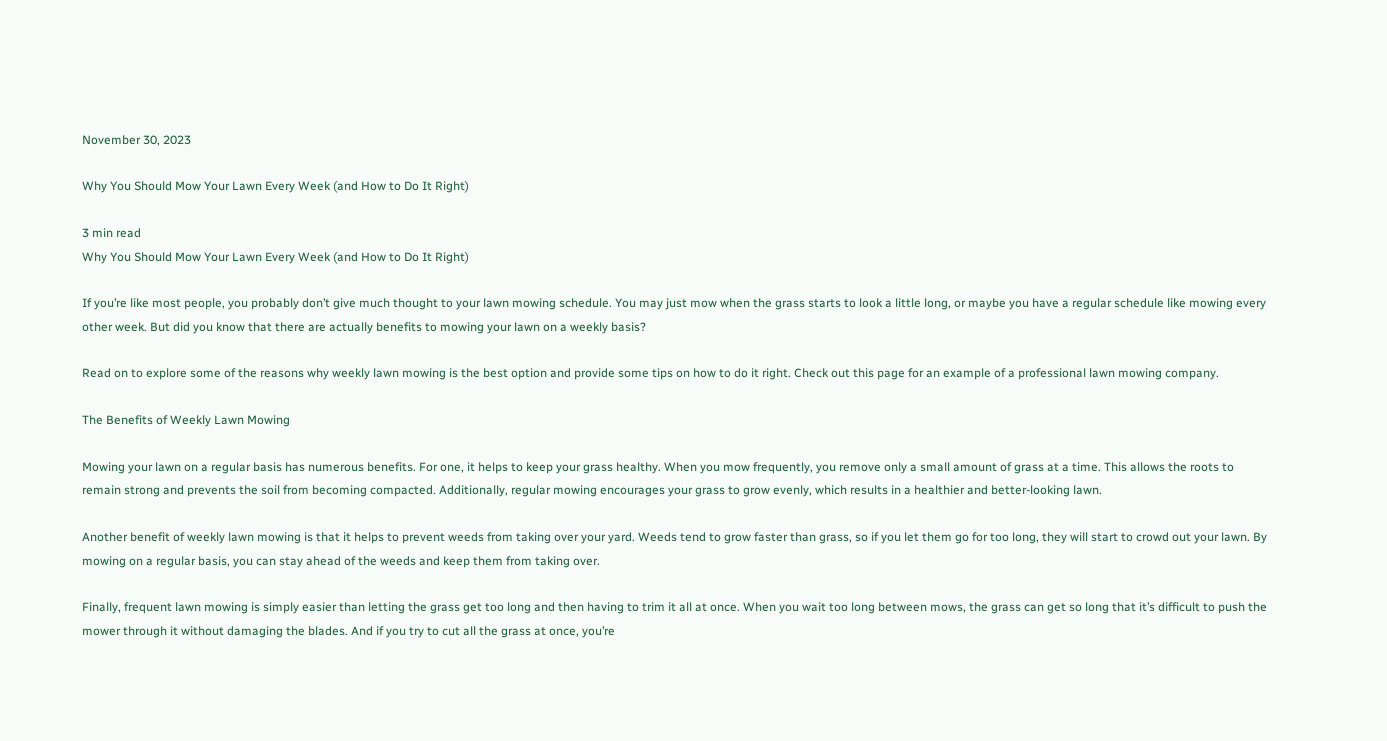November 30, 2023

Why You Should Mow Your Lawn Every Week (and How to Do It Right)

3 min read
Why You Should Mow Your Lawn Every Week (and How to Do It Right)

If you’re like most people, you probably don’t give much thought to your lawn mowing schedule. You may just mow when the grass starts to look a little long, or maybe you have a regular schedule like mowing every other week. But did you know that there are actually benefits to mowing your lawn on a weekly basis?

Read on to explore some of the reasons why weekly lawn mowing is the best option and provide some tips on how to do it right. Check out this page for an example of a professional lawn mowing company.

The Benefits of Weekly Lawn Mowing

Mowing your lawn on a regular basis has numerous benefits. For one, it helps to keep your grass healthy. When you mow frequently, you remove only a small amount of grass at a time. This allows the roots to remain strong and prevents the soil from becoming compacted. Additionally, regular mowing encourages your grass to grow evenly, which results in a healthier and better-looking lawn.

Another benefit of weekly lawn mowing is that it helps to prevent weeds from taking over your yard. Weeds tend to grow faster than grass, so if you let them go for too long, they will start to crowd out your lawn. By mowing on a regular basis, you can stay ahead of the weeds and keep them from taking over.

Finally, frequent lawn mowing is simply easier than letting the grass get too long and then having to trim it all at once. When you wait too long between mows, the grass can get so long that it’s difficult to push the mower through it without damaging the blades. And if you try to cut all the grass at once, you’re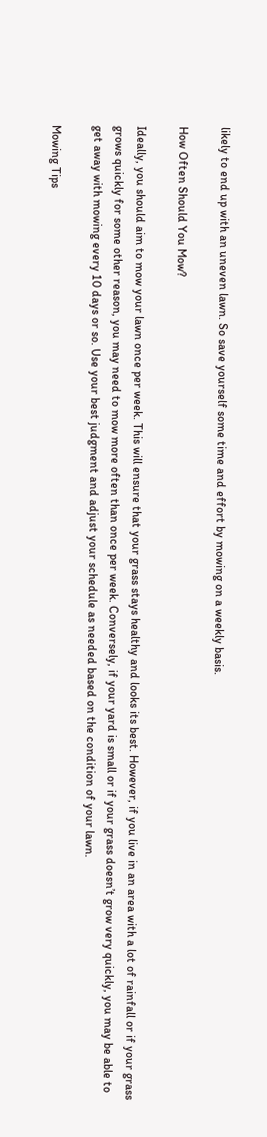likely to end up with an uneven lawn. So save yourself some time and effort by mowing on a weekly basis.

How Often Should You Mow?

Ideally, you should aim to mow your lawn once per week. This will ensure that your grass stays healthy and looks its best. However, if you live in an area with a lot of rainfall or if your grass grows quickly for some other reason, you may need to mow more often than once per week. Conversely, if your yard is small or if your grass doesn’t grow very quickly, you may be able to get away with mowing every 10 days or so. Use your best judgment and adjust your schedule as needed based on the condition of your lawn.

Mowing Tips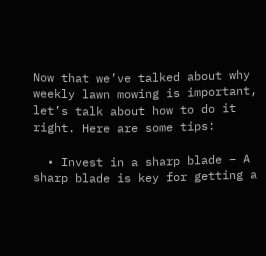Now that we’ve talked about why weekly lawn mowing is important, let’s talk about how to do it right. Here are some tips:

  • Invest in a sharp blade – A sharp blade is key for getting a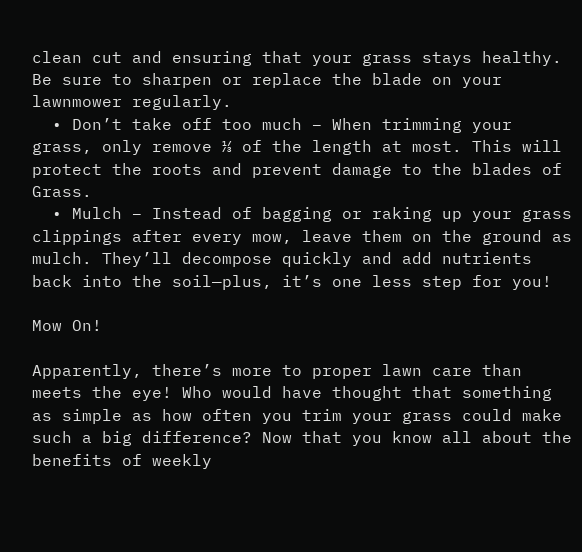clean cut and ensuring that your grass stays healthy. Be sure to sharpen or replace the blade on your lawnmower regularly.
  • Don’t take off too much – When trimming your grass, only remove ⅓ of the length at most. This will protect the roots and prevent damage to the blades of Grass.
  • Mulch – Instead of bagging or raking up your grass clippings after every mow, leave them on the ground as mulch. They’ll decompose quickly and add nutrients back into the soil—plus, it’s one less step for you!

Mow On!

Apparently, there’s more to proper lawn care than meets the eye! Who would have thought that something as simple as how often you trim your grass could make such a big difference? Now that you know all about the benefits of weekly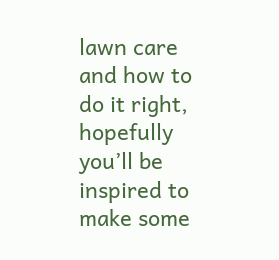lawn care and how to do it right, hopefully you’ll be inspired to make some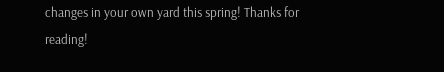changes in your own yard this spring! Thanks for reading!